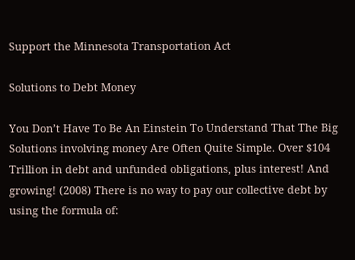Support the Minnesota Transportation Act

Solutions to Debt Money

You Don’t Have To Be An Einstein To Understand That The Big Solutions involving money Are Often Quite Simple. Over $104 Trillion in debt and unfunded obligations, plus interest! And growing! (2008) There is no way to pay our collective debt by using the formula of: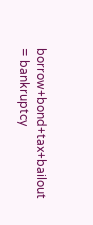borrow+bond+tax+bailout = bankruptcy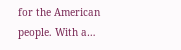for the American people. With a…